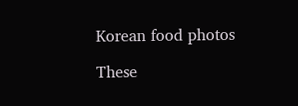Korean food photos

These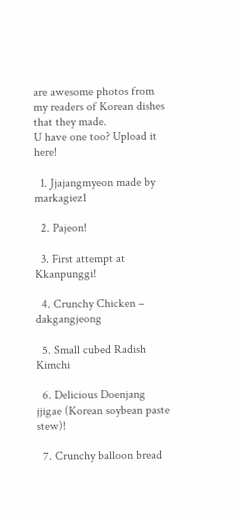are awesome photos from my readers of Korean dishes that they made.
U have one too? Upload it here!

  1. Jjajangmyeon made by markagiez1

  2. Pajeon!

  3. First attempt at Kkanpunggi!

  4. Crunchy Chicken – dakgangjeong

  5. Small cubed Radish Kimchi

  6. Delicious Doenjang jjigae (Korean soybean paste stew)!

  7. Crunchy balloon bread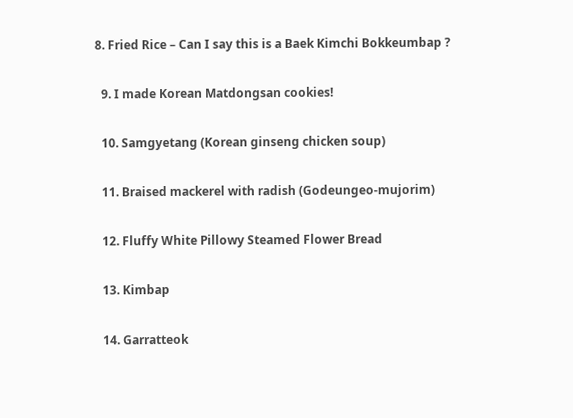8. Fried Rice – Can I say this is a Baek Kimchi Bokkeumbap ?

  9. I made Korean Matdongsan cookies!

  10. Samgyetang (Korean ginseng chicken soup)

  11. Braised mackerel with radish (Godeungeo-mujorim)

  12. Fluffy White Pillowy Steamed Flower Bread

  13. Kimbap

  14. Garratteok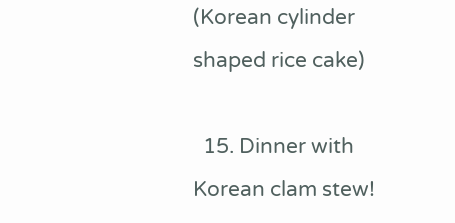(Korean cylinder shaped rice cake)

  15. Dinner with Korean clam stew!